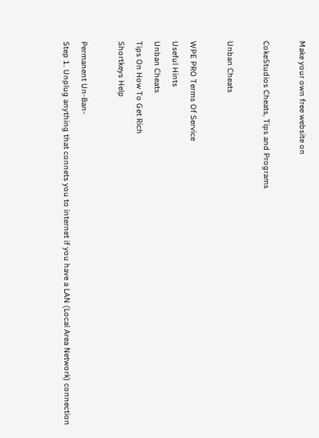Make your own free website on

CokeStudios Cheats, Tips and Programs

Unban Cheats

WPE PRO Terms Of Service
Useful Hints
Unban Cheats
Tips On How To Get Rich
Shortkeys Help

Permanent Un-Ban-
Step 1. Unplug anything that connets you to internet if you have a LAN (Local Area Network) connection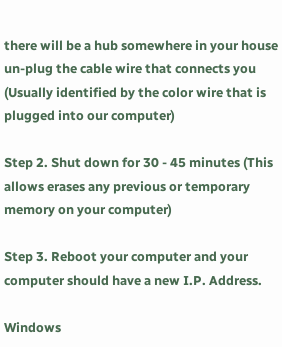there will be a hub somewhere in your house un-plug the cable wire that connects you (Usually identified by the color wire that is plugged into our computer)

Step 2. Shut down for 30 - 45 minutes (This allows erases any previous or temporary memory on your computer)

Step 3. Reboot your computer and your computer should have a new I.P. Address.

Windows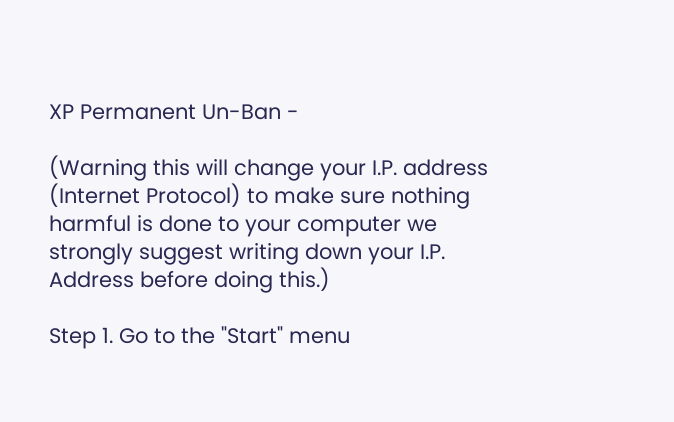XP Permanent Un-Ban -

(Warning this will change your I.P. address (Internet Protocol) to make sure nothing harmful is done to your computer we strongly suggest writing down your I.P. Address before doing this.)

Step 1. Go to the "Start" menu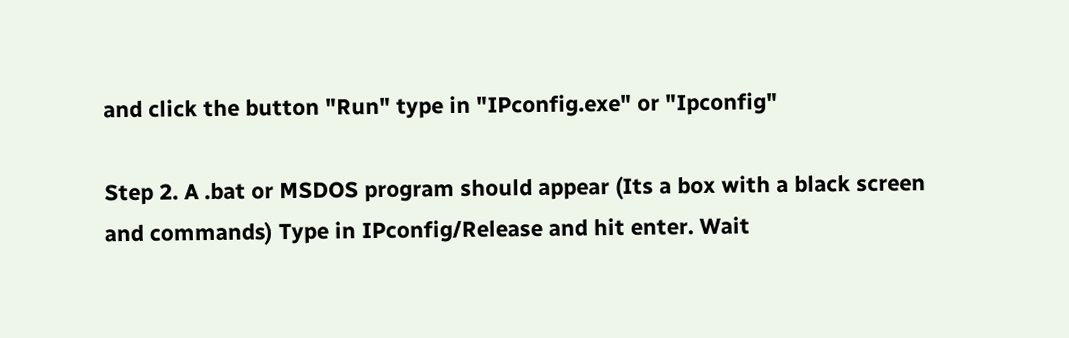and click the button "Run" type in "IPconfig.exe" or "Ipconfig"

Step 2. A .bat or MSDOS program should appear (Its a box with a black screen and commands) Type in IPconfig/Release and hit enter. Wait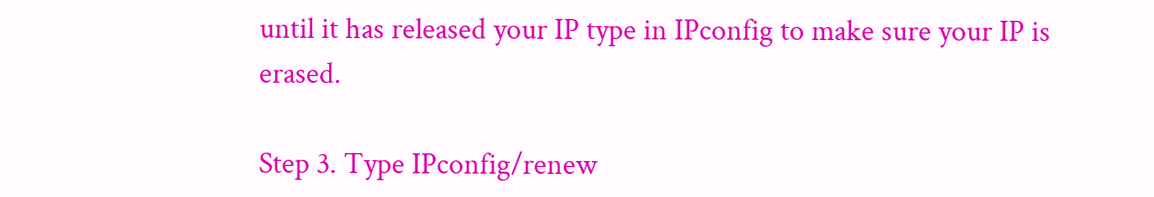until it has released your IP type in IPconfig to make sure your IP is erased.

Step 3. Type IPconfig/renew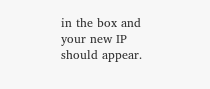in the box and your new IP should appear.